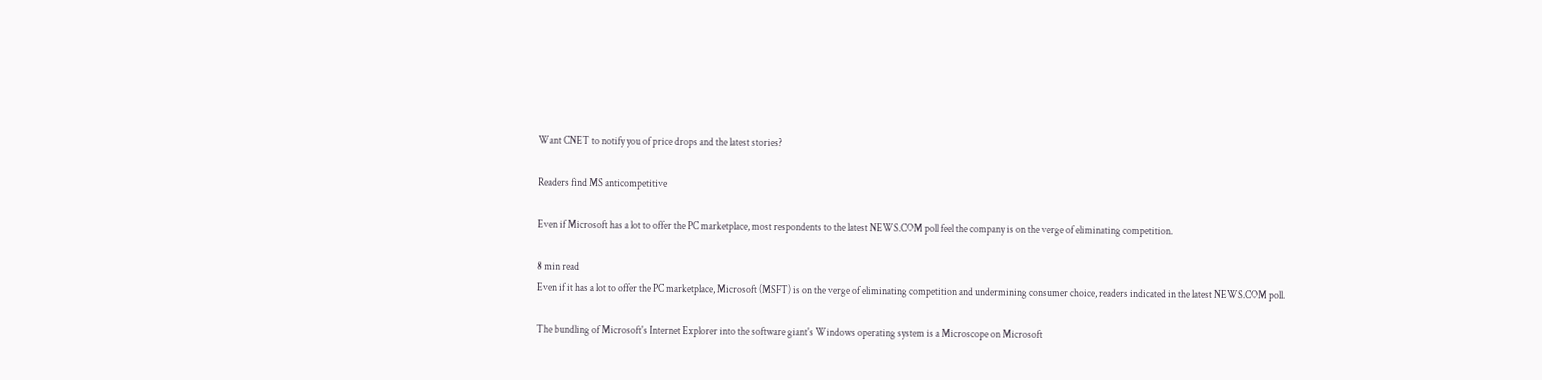Want CNET to notify you of price drops and the latest stories?

Readers find MS anticompetitive

Even if Microsoft has a lot to offer the PC marketplace, most respondents to the latest NEWS.COM poll feel the company is on the verge of eliminating competition.

8 min read
Even if it has a lot to offer the PC marketplace, Microsoft (MSFT) is on the verge of eliminating competition and undermining consumer choice, readers indicated in the latest NEWS.COM poll.

The bundling of Microsoft's Internet Explorer into the software giant's Windows operating system is a Microscope on Microsoft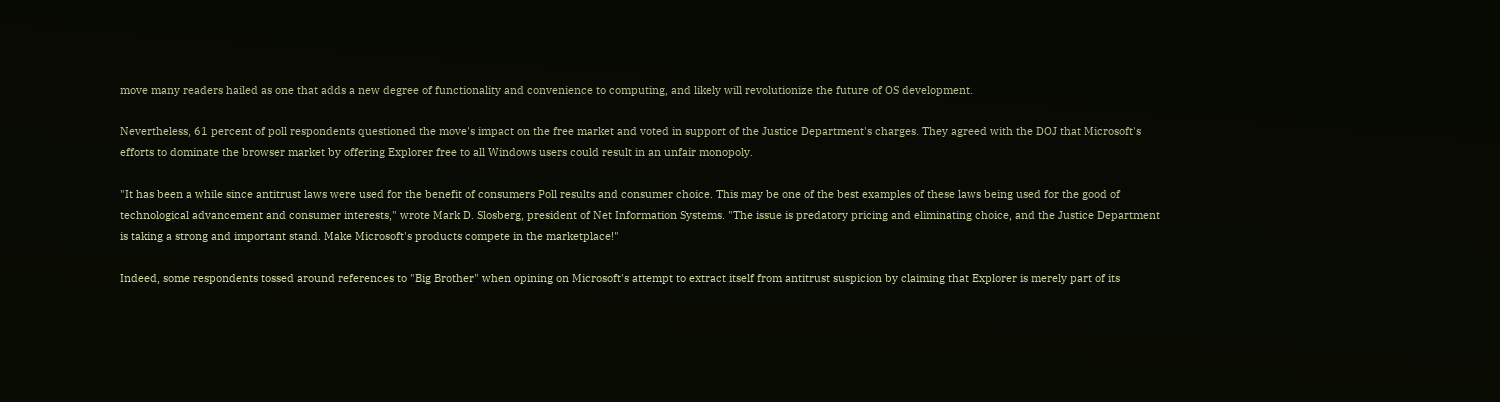move many readers hailed as one that adds a new degree of functionality and convenience to computing, and likely will revolutionize the future of OS development.

Nevertheless, 61 percent of poll respondents questioned the move's impact on the free market and voted in support of the Justice Department's charges. They agreed with the DOJ that Microsoft's efforts to dominate the browser market by offering Explorer free to all Windows users could result in an unfair monopoly.

"It has been a while since antitrust laws were used for the benefit of consumers Poll results and consumer choice. This may be one of the best examples of these laws being used for the good of technological advancement and consumer interests," wrote Mark D. Slosberg, president of Net Information Systems. "The issue is predatory pricing and eliminating choice, and the Justice Department is taking a strong and important stand. Make Microsoft's products compete in the marketplace!"

Indeed, some respondents tossed around references to "Big Brother" when opining on Microsoft's attempt to extract itself from antitrust suspicion by claiming that Explorer is merely part of its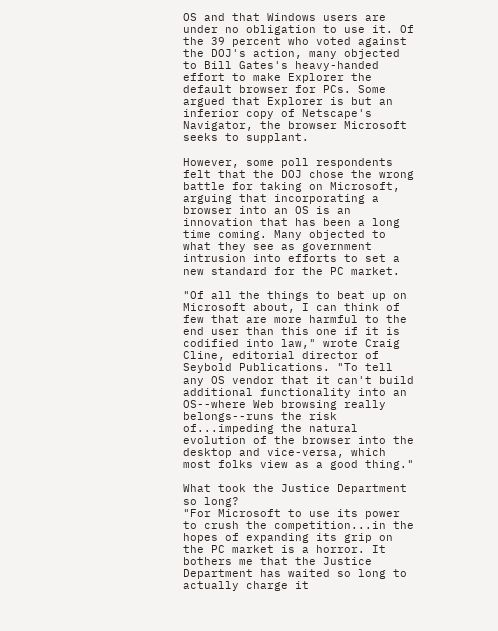OS and that Windows users are under no obligation to use it. Of the 39 percent who voted against the DOJ's action, many objected to Bill Gates's heavy-handed effort to make Explorer the default browser for PCs. Some argued that Explorer is but an inferior copy of Netscape's Navigator, the browser Microsoft seeks to supplant.

However, some poll respondents felt that the DOJ chose the wrong battle for taking on Microsoft, arguing that incorporating a browser into an OS is an innovation that has been a long time coming. Many objected to what they see as government intrusion into efforts to set a new standard for the PC market.

"Of all the things to beat up on Microsoft about, I can think of few that are more harmful to the end user than this one if it is codified into law," wrote Craig Cline, editorial director of Seybold Publications. "To tell any OS vendor that it can't build additional functionality into an OS--where Web browsing really belongs--runs the risk of...impeding the natural evolution of the browser into the desktop and vice-versa, which most folks view as a good thing."

What took the Justice Department so long?
"For Microsoft to use its power to crush the competition...in the hopes of expanding its grip on the PC market is a horror. It bothers me that the Justice Department has waited so long to actually charge it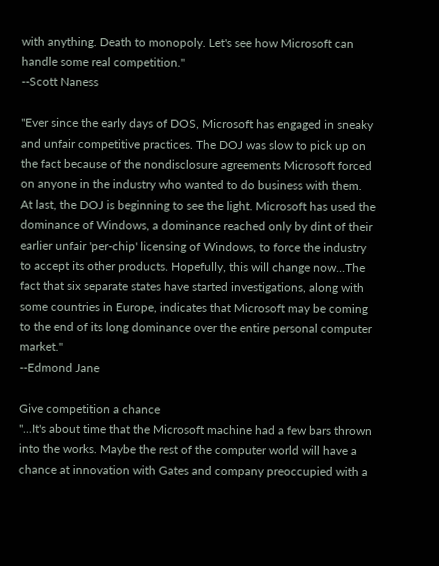with anything. Death to monopoly. Let's see how Microsoft can handle some real competition."
--Scott Naness

"Ever since the early days of DOS, Microsoft has engaged in sneaky and unfair competitive practices. The DOJ was slow to pick up on the fact because of the nondisclosure agreements Microsoft forced on anyone in the industry who wanted to do business with them. At last, the DOJ is beginning to see the light. Microsoft has used the dominance of Windows, a dominance reached only by dint of their earlier unfair 'per-chip' licensing of Windows, to force the industry to accept its other products. Hopefully, this will change now...The fact that six separate states have started investigations, along with some countries in Europe, indicates that Microsoft may be coming to the end of its long dominance over the entire personal computer market."
--Edmond Jane

Give competition a chance
"...It's about time that the Microsoft machine had a few bars thrown into the works. Maybe the rest of the computer world will have a chance at innovation with Gates and company preoccupied with a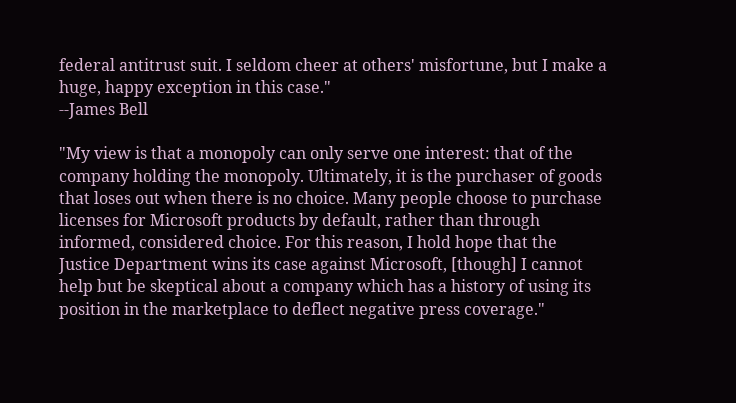federal antitrust suit. I seldom cheer at others' misfortune, but I make a huge, happy exception in this case."
--James Bell

"My view is that a monopoly can only serve one interest: that of the company holding the monopoly. Ultimately, it is the purchaser of goods that loses out when there is no choice. Many people choose to purchase licenses for Microsoft products by default, rather than through informed, considered choice. For this reason, I hold hope that the Justice Department wins its case against Microsoft, [though] I cannot help but be skeptical about a company which has a history of using its position in the marketplace to deflect negative press coverage."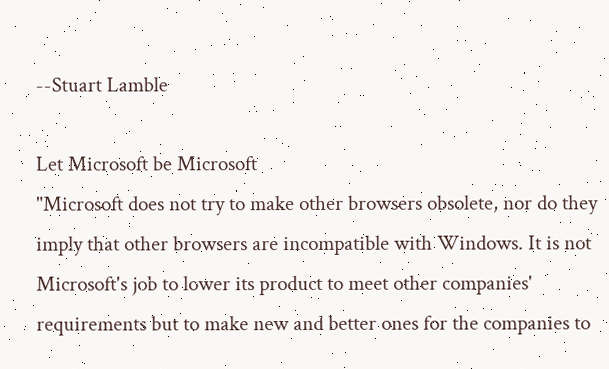--Stuart Lamble

Let Microsoft be Microsoft
"Microsoft does not try to make other browsers obsolete, nor do they imply that other browsers are incompatible with Windows. It is not Microsoft's job to lower its product to meet other companies' requirements but to make new and better ones for the companies to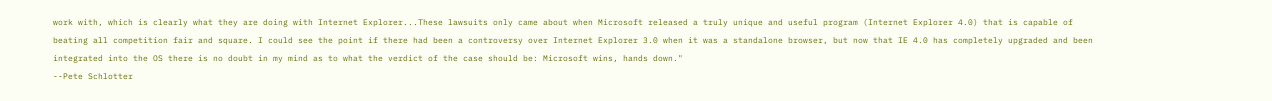work with, which is clearly what they are doing with Internet Explorer...These lawsuits only came about when Microsoft released a truly unique and useful program (Internet Explorer 4.0) that is capable of beating all competition fair and square. I could see the point if there had been a controversy over Internet Explorer 3.0 when it was a standalone browser, but now that IE 4.0 has completely upgraded and been integrated into the OS there is no doubt in my mind as to what the verdict of the case should be: Microsoft wins, hands down."
--Pete Schlotter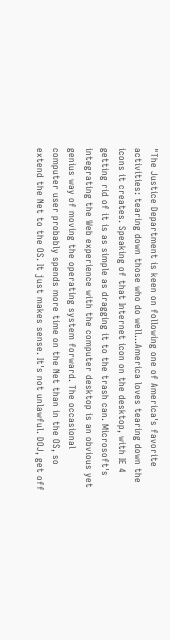"The Justice Department is keen on following one of America's favorite activities: tearing down those who do well...America loves tearing down the icons it creates. Speaking of that Internet icon on the desktop, with IE 4 getting rid of it is as simple as dragging it to the trash can. Microsoft's integrating the Web experience with the computer desktop is an obvious yet genius way of moving the operating system forward. The occasional computer user probably spends more time on the Net than in the OS, so extend the Net to the OS. It just makes sense. It's not unlawful. DOJ, get off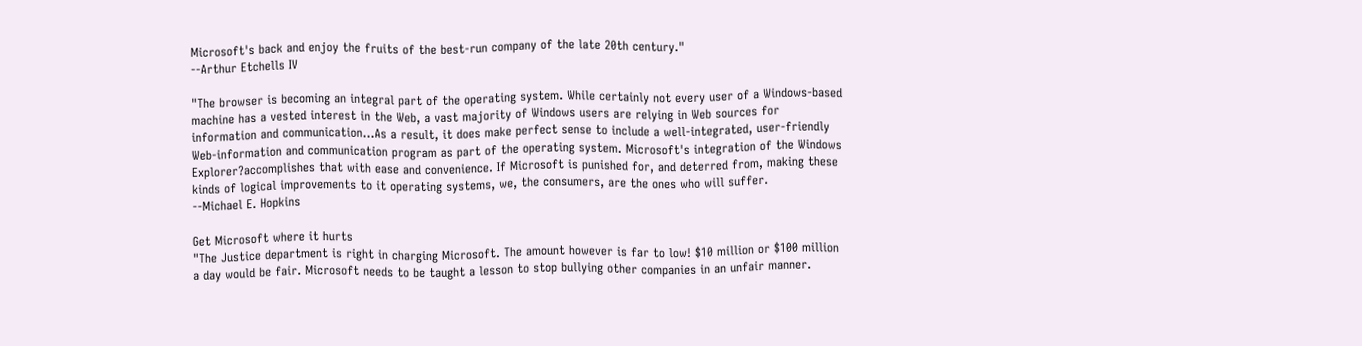Microsoft's back and enjoy the fruits of the best-run company of the late 20th century."
--Arthur Etchells IV

"The browser is becoming an integral part of the operating system. While certainly not every user of a Windows-based machine has a vested interest in the Web, a vast majority of Windows users are relying in Web sources for information and communication...As a result, it does make perfect sense to include a well-integrated, user-friendly Web-information and communication program as part of the operating system. Microsoft's integration of the Windows Explorer?accomplishes that with ease and convenience. If Microsoft is punished for, and deterred from, making these kinds of logical improvements to it operating systems, we, the consumers, are the ones who will suffer.
--Michael E. Hopkins

Get Microsoft where it hurts
"The Justice department is right in charging Microsoft. The amount however is far to low! $10 million or $100 million a day would be fair. Microsoft needs to be taught a lesson to stop bullying other companies in an unfair manner.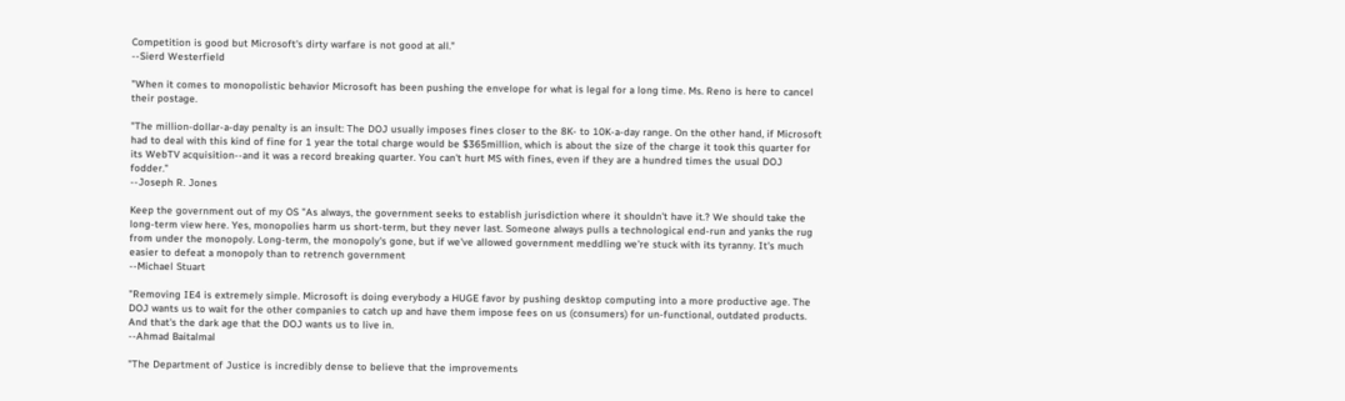Competition is good but Microsoft's dirty warfare is not good at all."
--Sierd Westerfield

"When it comes to monopolistic behavior Microsoft has been pushing the envelope for what is legal for a long time. Ms. Reno is here to cancel their postage.

"The million-dollar-a-day penalty is an insult: The DOJ usually imposes fines closer to the 8K- to 10K-a-day range. On the other hand, if Microsoft had to deal with this kind of fine for 1 year the total charge would be $365million, which is about the size of the charge it took this quarter for its WebTV acquisition--and it was a record breaking quarter. You can't hurt MS with fines, even if they are a hundred times the usual DOJ fodder."
--Joseph R. Jones

Keep the government out of my OS "As always, the government seeks to establish jurisdiction where it shouldn't have it.? We should take the long-term view here. Yes, monopolies harm us short-term, but they never last. Someone always pulls a technological end-run and yanks the rug from under the monopoly. Long-term, the monopoly's gone, but if we've allowed government meddling we're stuck with its tyranny. It's much easier to defeat a monopoly than to retrench government
--Michael Stuart

"Removing IE4 is extremely simple. Microsoft is doing everybody a HUGE favor by pushing desktop computing into a more productive age. The DOJ wants us to wait for the other companies to catch up and have them impose fees on us (consumers) for un-functional, outdated products. And that's the dark age that the DOJ wants us to live in.
--Ahmad Baitalmal

"The Department of Justice is incredibly dense to believe that the improvements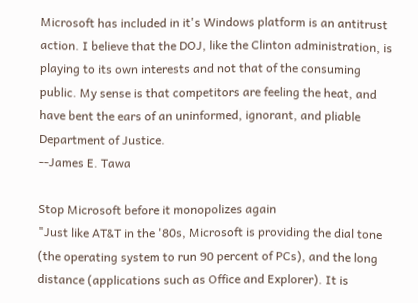Microsoft has included in it's Windows platform is an antitrust action. I believe that the DOJ, like the Clinton administration, is playing to its own interests and not that of the consuming public. My sense is that competitors are feeling the heat, and have bent the ears of an uninformed, ignorant, and pliable Department of Justice.
--James E. Tawa

Stop Microsoft before it monopolizes again
"Just like AT&T in the '80s, Microsoft is providing the dial tone (the operating system to run 90 percent of PCs), and the long distance (applications such as Office and Explorer). It is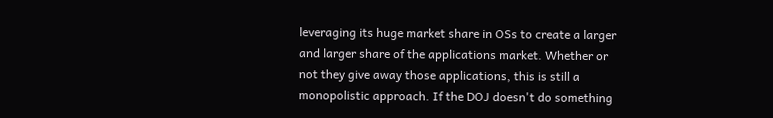leveraging its huge market share in OSs to create a larger and larger share of the applications market. Whether or not they give away those applications, this is still a monopolistic approach. If the DOJ doesn't do something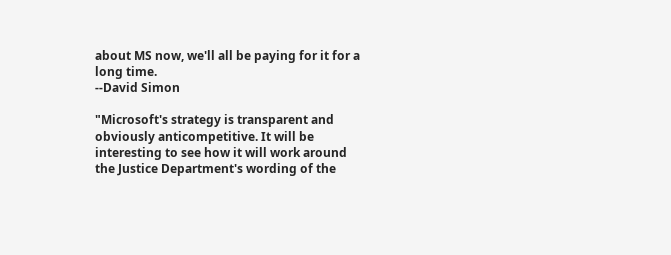about MS now, we'll all be paying for it for a long time.
--David Simon

"Microsoft's strategy is transparent and obviously anticompetitive. It will be interesting to see how it will work around the Justice Department's wording of the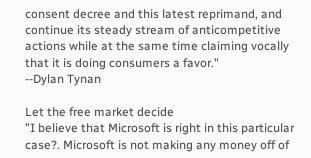consent decree and this latest reprimand, and continue its steady stream of anticompetitive actions while at the same time claiming vocally that it is doing consumers a favor."
--Dylan Tynan

Let the free market decide
"I believe that Microsoft is right in this particular case?. Microsoft is not making any money off of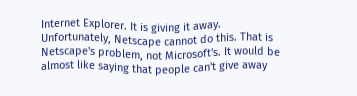Internet Explorer. It is giving it away. Unfortunately, Netscape cannot do this. That is Netscape's problem, not Microsoft's. It would be almost like saying that people can't give away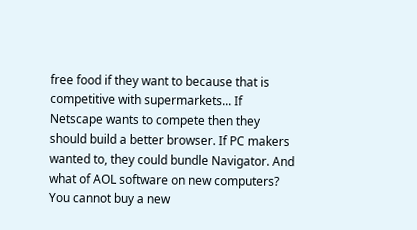free food if they want to because that is competitive with supermarkets... If Netscape wants to compete then they should build a better browser. If PC makers wanted to, they could bundle Navigator. And what of AOL software on new computers? You cannot buy a new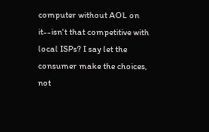computer without AOL on it--isn't that competitive with local ISPs? I say let the consumer make the choices, not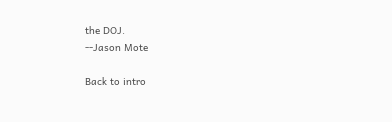the DOJ.
--Jason Mote

Back to intro